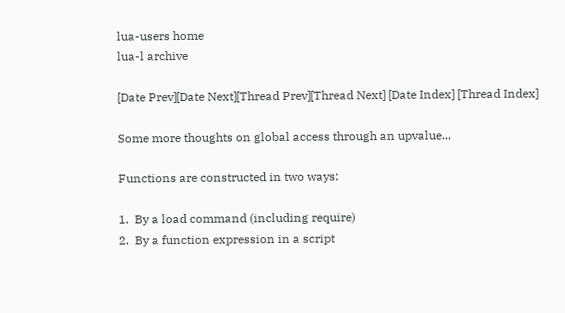lua-users home
lua-l archive

[Date Prev][Date Next][Thread Prev][Thread Next] [Date Index] [Thread Index]

Some more thoughts on global access through an upvalue...

Functions are constructed in two ways:

1.  By a load command (including require)
2.  By a function expression in a script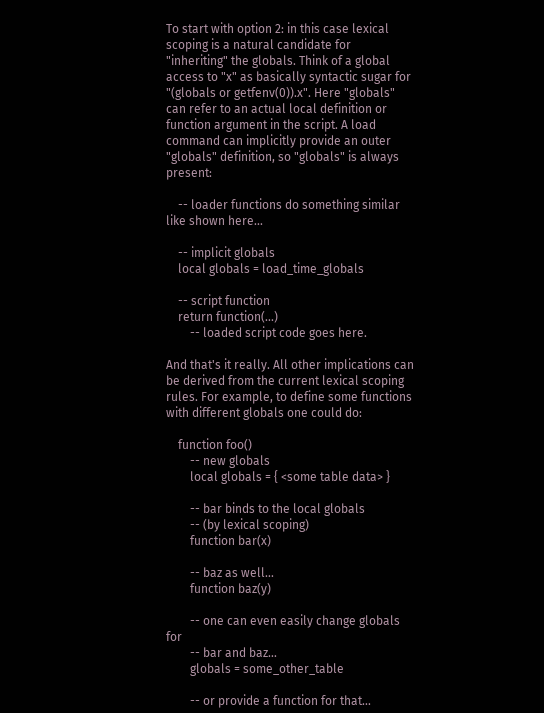To start with option 2: in this case lexical scoping is a natural candidate for "inheriting" the globals. Think of a global access to "x" as basically syntactic sugar for "(globals or getfenv(0)).x". Here "globals" can refer to an actual local definition or function argument in the script. A load command can implicitly provide an outer "globals" definition, so "globals" is always present:

    -- loader functions do something similar like shown here...

    -- implicit globals
    local globals = load_time_globals

    -- script function
    return function(...)
        -- loaded script code goes here.

And that's it really. All other implications can be derived from the current lexical scoping rules. For example, to define some functions with different globals one could do:

    function foo()
        -- new globals
        local globals = { <some table data> }

        -- bar binds to the local globals
        -- (by lexical scoping)
        function bar(x)

        -- baz as well...
        function baz(y)

        -- one can even easily change globals for
        -- bar and baz...
        globals = some_other_table

        -- or provide a function for that...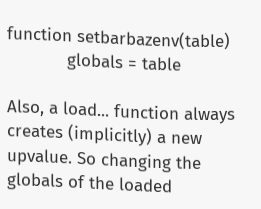function setbarbazenv(table)
            globals = table

Also, a load... function always creates (implicitly) a new upvalue. So changing the globals of the loaded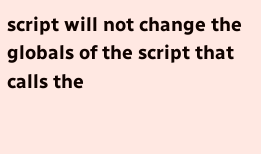script will not change the globals of the script that calls the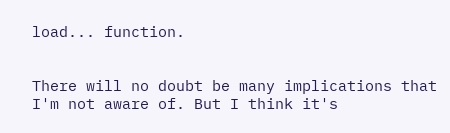load... function.


There will no doubt be many implications that I'm not aware of. But I think it's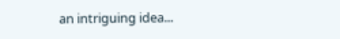an intriguing idea...